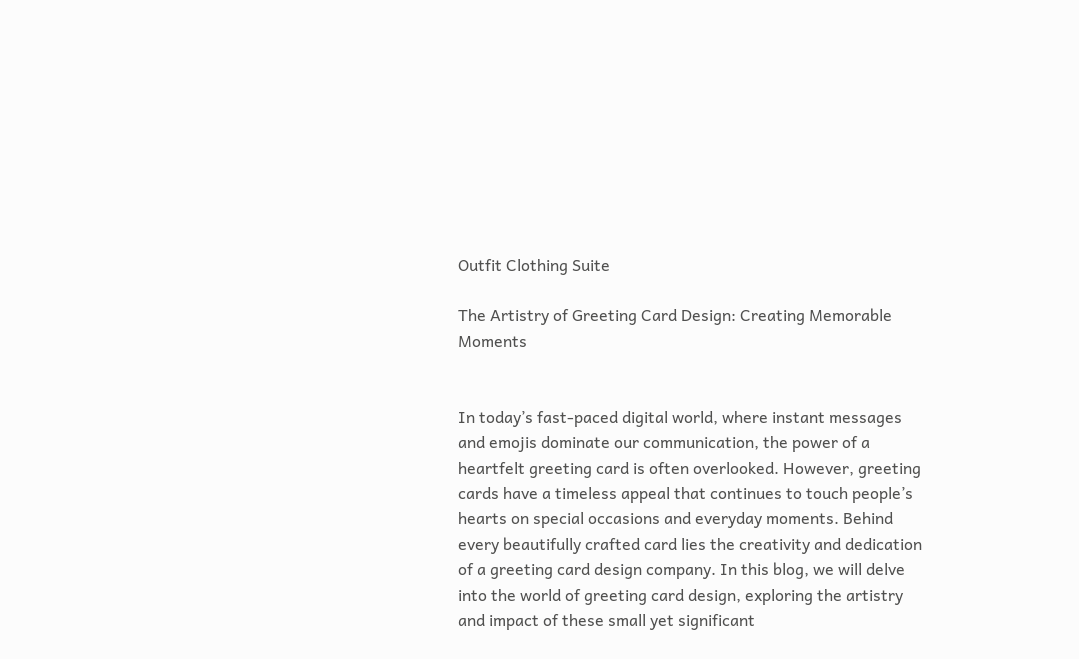Outfit Clothing Suite

The Artistry of Greeting Card Design: Creating Memorable Moments


In today’s fast-paced digital world, where instant messages and emojis dominate our communication, the power of a heartfelt greeting card is often overlooked. However, greeting cards have a timeless appeal that continues to touch people’s hearts on special occasions and everyday moments. Behind every beautifully crafted card lies the creativity and dedication of a greeting card design company. In this blog, we will delve into the world of greeting card design, exploring the artistry and impact of these small yet significant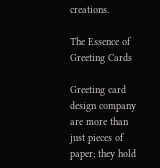creations.

The Essence of Greeting Cards

Greeting card design company are more than just pieces of paper; they hold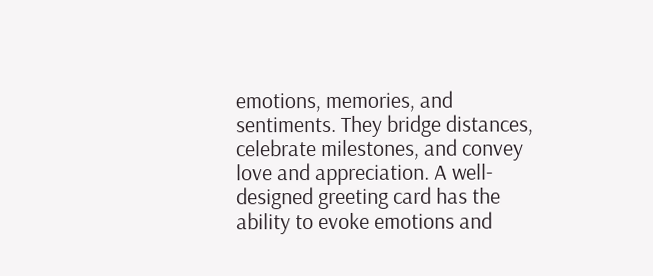emotions, memories, and sentiments. They bridge distances, celebrate milestones, and convey love and appreciation. A well-designed greeting card has the ability to evoke emotions and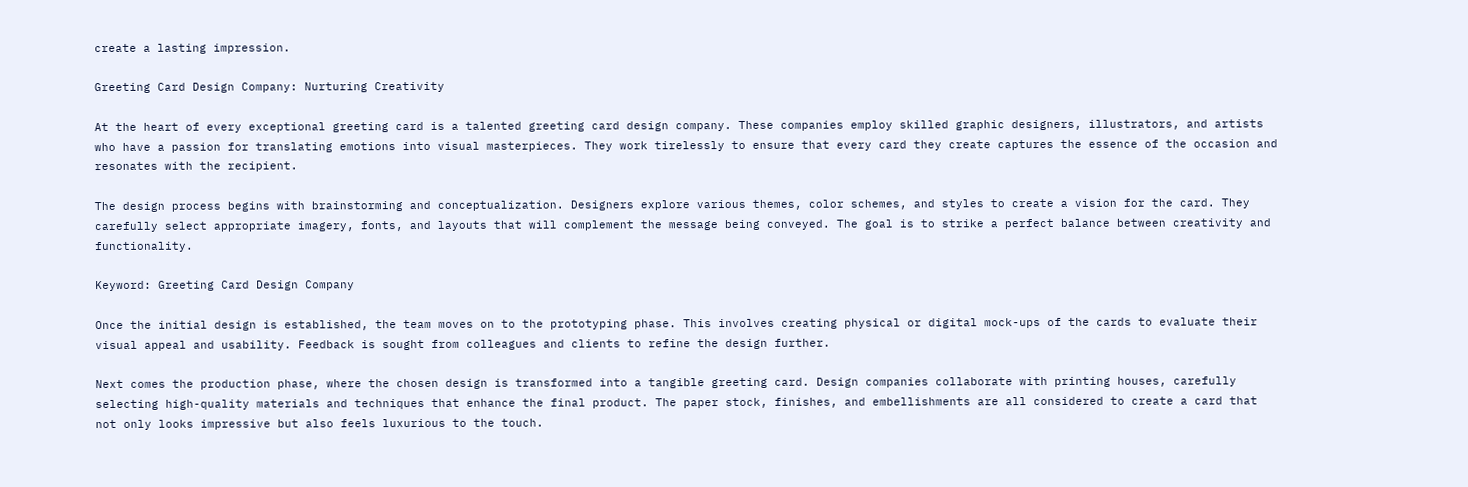create a lasting impression.

Greeting Card Design Company: Nurturing Creativity

At the heart of every exceptional greeting card is a talented greeting card design company. These companies employ skilled graphic designers, illustrators, and artists who have a passion for translating emotions into visual masterpieces. They work tirelessly to ensure that every card they create captures the essence of the occasion and resonates with the recipient.

The design process begins with brainstorming and conceptualization. Designers explore various themes, color schemes, and styles to create a vision for the card. They carefully select appropriate imagery, fonts, and layouts that will complement the message being conveyed. The goal is to strike a perfect balance between creativity and functionality.

Keyword: Greeting Card Design Company

Once the initial design is established, the team moves on to the prototyping phase. This involves creating physical or digital mock-ups of the cards to evaluate their visual appeal and usability. Feedback is sought from colleagues and clients to refine the design further.

Next comes the production phase, where the chosen design is transformed into a tangible greeting card. Design companies collaborate with printing houses, carefully selecting high-quality materials and techniques that enhance the final product. The paper stock, finishes, and embellishments are all considered to create a card that not only looks impressive but also feels luxurious to the touch.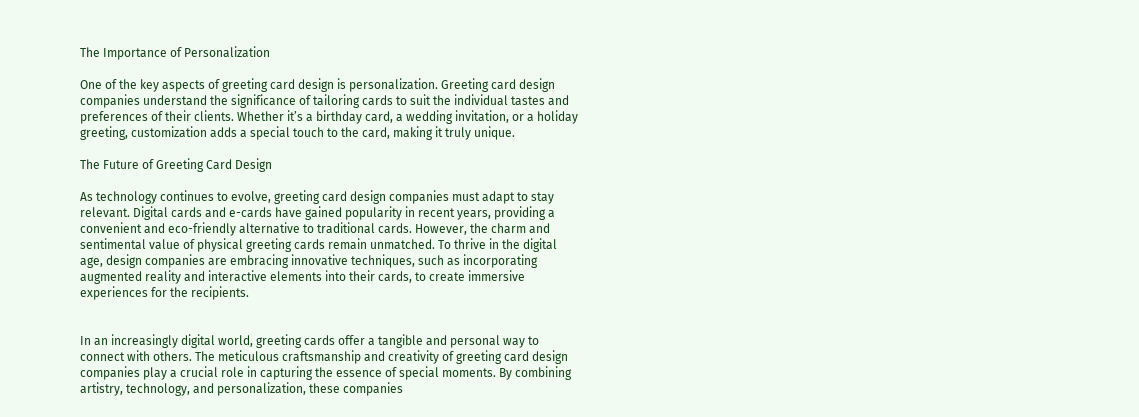The Importance of Personalization

One of the key aspects of greeting card design is personalization. Greeting card design companies understand the significance of tailoring cards to suit the individual tastes and preferences of their clients. Whether it’s a birthday card, a wedding invitation, or a holiday greeting, customization adds a special touch to the card, making it truly unique.

The Future of Greeting Card Design

As technology continues to evolve, greeting card design companies must adapt to stay relevant. Digital cards and e-cards have gained popularity in recent years, providing a convenient and eco-friendly alternative to traditional cards. However, the charm and sentimental value of physical greeting cards remain unmatched. To thrive in the digital age, design companies are embracing innovative techniques, such as incorporating augmented reality and interactive elements into their cards, to create immersive experiences for the recipients.


In an increasingly digital world, greeting cards offer a tangible and personal way to connect with others. The meticulous craftsmanship and creativity of greeting card design companies play a crucial role in capturing the essence of special moments. By combining artistry, technology, and personalization, these companies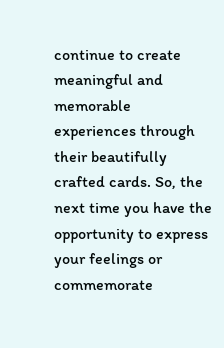continue to create meaningful and memorable experiences through their beautifully crafted cards. So, the next time you have the opportunity to express your feelings or commemorate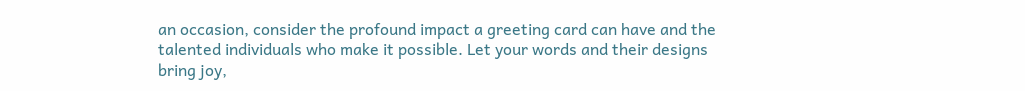an occasion, consider the profound impact a greeting card can have and the talented individuals who make it possible. Let your words and their designs bring joy,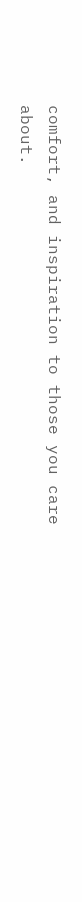comfort, and inspiration to those you care about.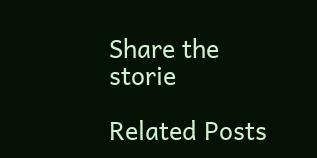Share the storie

Related Posts